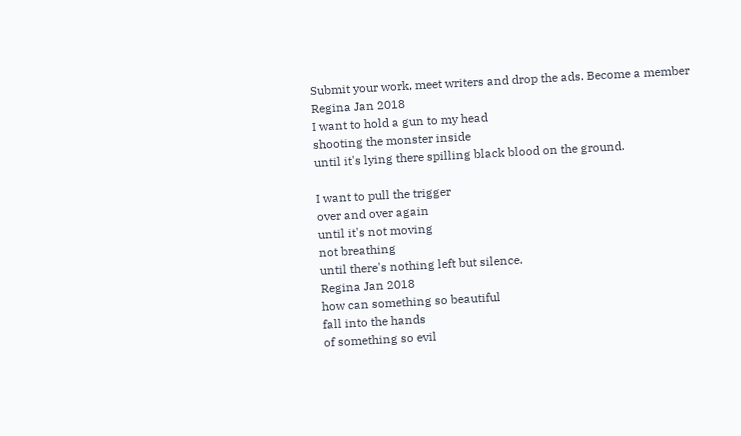Submit your work, meet writers and drop the ads. Become a member
Regina Jan 2018
I want to hold a gun to my head
shooting the monster inside
until it's lying there spilling black blood on the ground.

I want to pull the trigger
over and over again
until it's not moving
not breathing
until there's nothing left but silence.
Regina Jan 2018
how can something so beautiful
fall into the hands
of something so evil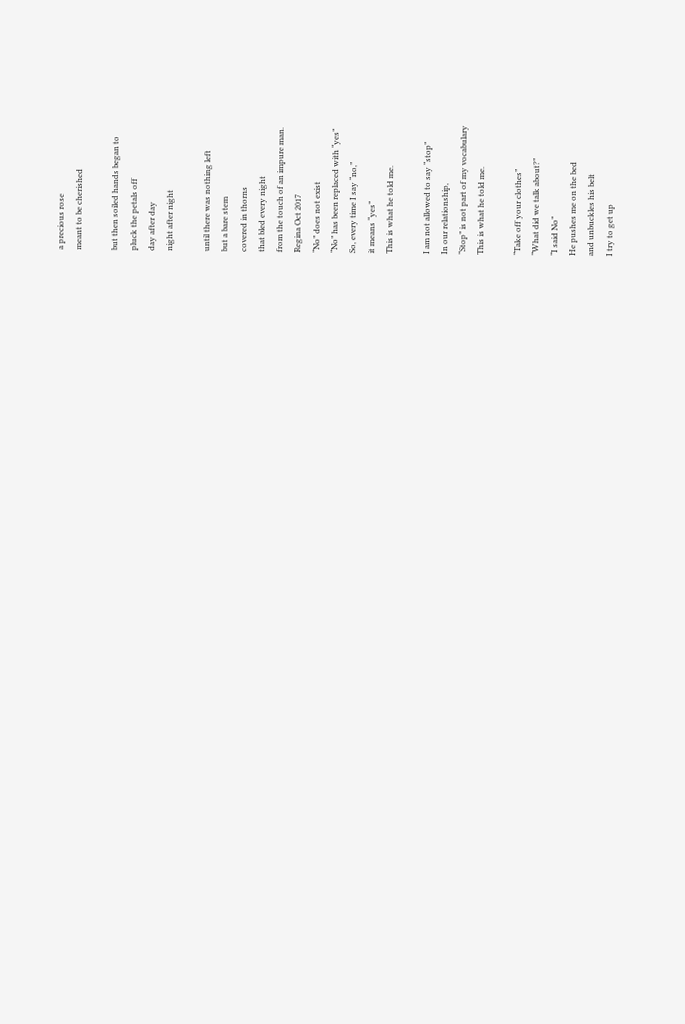a precious rose
meant to be cherished

but then soiled hands began to
pluck the petals off
day after day
night after night

until there was nothing left
but a bare stem
covered in thorns
that bled every night
from the touch of an impure man.
Regina Oct 2017
“No” does not exist
“No” has been replaced with “yes”
So, every time I say “no,”
it means “yes”
This is what he told me.

I am not allowed to say “stop”
In our relationship,
“Stop” is not part of my vocabulary
This is what he told me.

“Take off your clothes”
“What did we talk about?”
“I said No”
He pushes me on the bed
and unbuckles his belt
I try to get up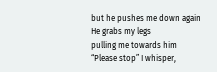but he pushes me down again
He grabs my legs
pulling me towards him
“Please stop” I whisper,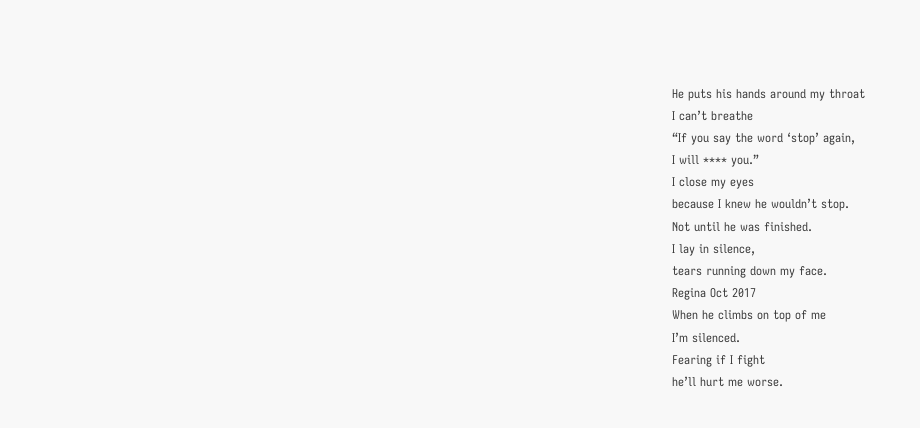He puts his hands around my throat
I can’t breathe
“If you say the word ‘stop’ again,
I will **** you.”
I close my eyes
because I knew he wouldn’t stop.
Not until he was finished.
I lay in silence,
tears running down my face.
Regina Oct 2017
When he climbs on top of me
I’m silenced.
Fearing if I fight
he’ll hurt me worse.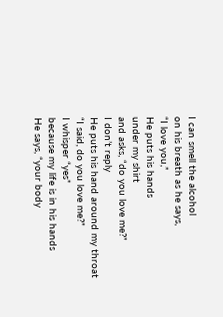I can smell the alcohol
on his breath as he says,
“I love you,”
He puts his hands
under my shirt
and asks, “do you love me?”
I don’t reply
He puts his hand around my throat
“I said, do you love me?”
I whisper “yes”
because my life is in his hands
He says, “your body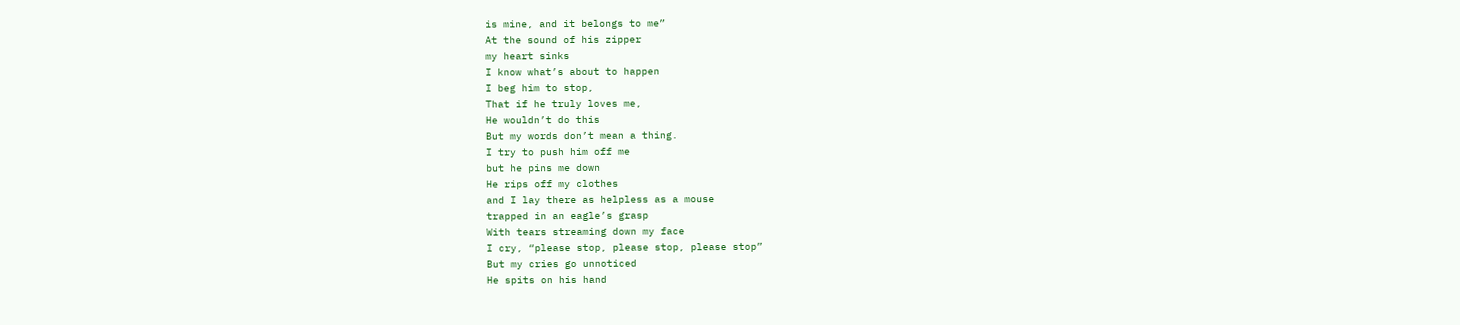is mine, and it belongs to me”
At the sound of his zipper
my heart sinks
I know what’s about to happen
I beg him to stop,
That if he truly loves me,
He wouldn’t do this
But my words don’t mean a thing.
I try to push him off me
but he pins me down
He rips off my clothes
and I lay there as helpless as a mouse
trapped in an eagle’s grasp
With tears streaming down my face
I cry, “please stop, please stop, please stop”
But my cries go unnoticed
He spits on his hand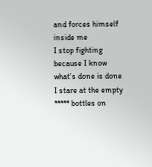and forces himself inside me
I stop fighting
because I know
what’s done is done
I stare at the empty ***** bottles on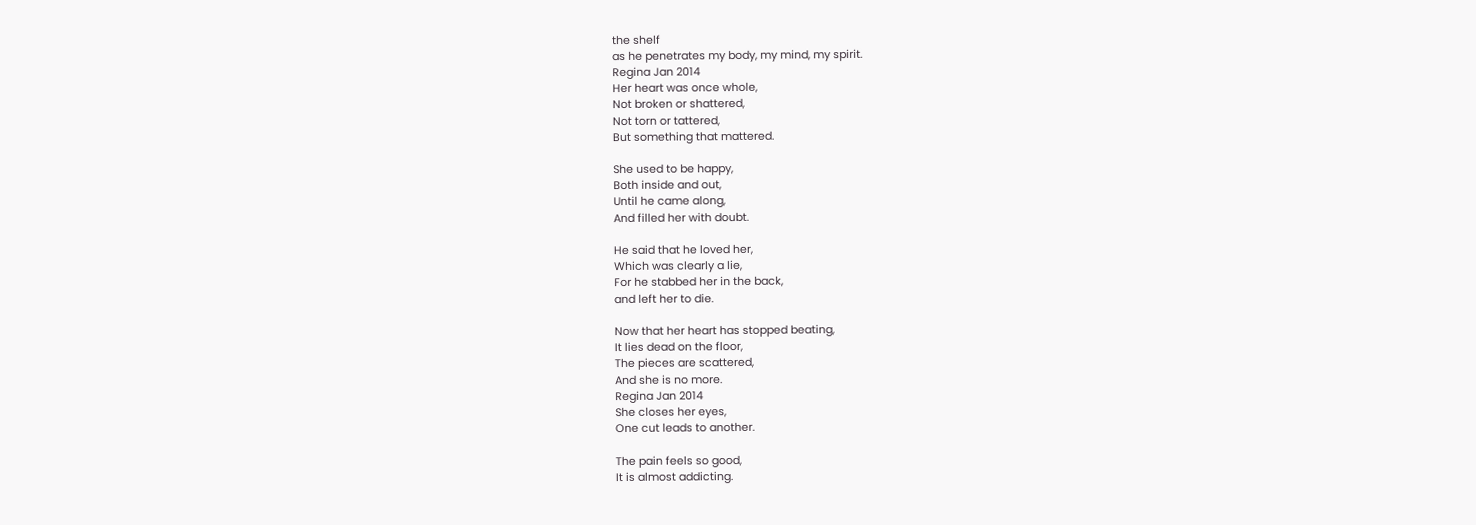the shelf
as he penetrates my body, my mind, my spirit.
Regina Jan 2014
Her heart was once whole,
Not broken or shattered,
Not torn or tattered,
But something that mattered.

She used to be happy,
Both inside and out,
Until he came along,
And filled her with doubt.

He said that he loved her,
Which was clearly a lie,
For he stabbed her in the back,
and left her to die.

Now that her heart has stopped beating,
It lies dead on the floor,
The pieces are scattered,
And she is no more.
Regina Jan 2014
She closes her eyes,
One cut leads to another.

The pain feels so good,
It is almost addicting.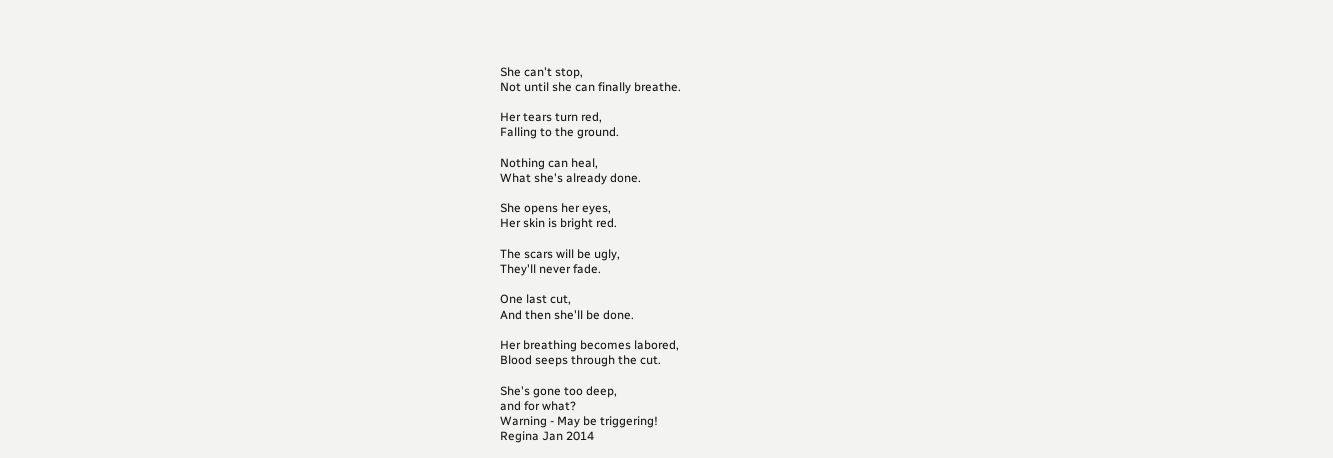She can't stop,
Not until she can finally breathe.

Her tears turn red,
Falling to the ground.

Nothing can heal,
What she's already done.

She opens her eyes,
Her skin is bright red.

The scars will be ugly,
They'll never fade.

One last cut,
And then she'll be done.

Her breathing becomes labored,
Blood seeps through the cut.

She's gone too deep,
and for what?
Warning - May be triggering!
Regina Jan 2014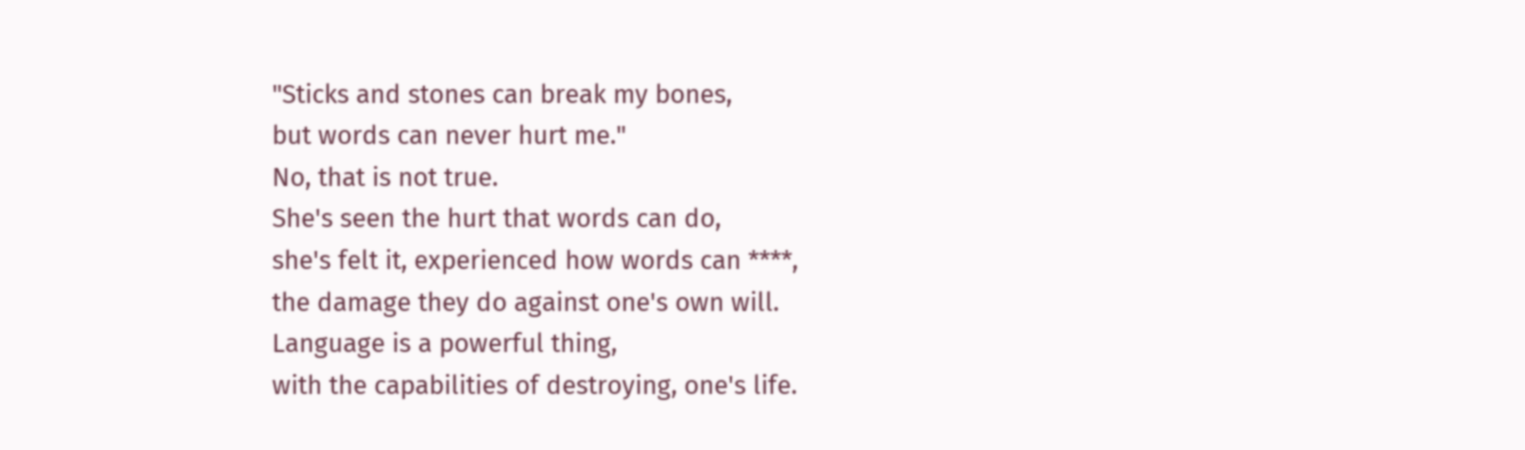"Sticks and stones can break my bones,
but words can never hurt me."
No, that is not true.
She's seen the hurt that words can do,
she's felt it, experienced how words can ****,
the damage they do against one's own will.
Language is a powerful thing,
with the capabilities of destroying, one's life.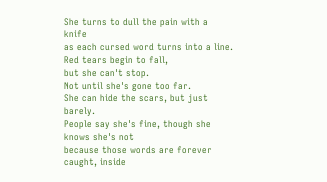She turns to dull the pain with a knife
as each cursed word turns into a line.
Red tears begin to fall,
but she can't stop.
Not until she's gone too far.
She can hide the scars, but just barely.
People say she's fine, though she knows she's not
because those words are forever caught, inside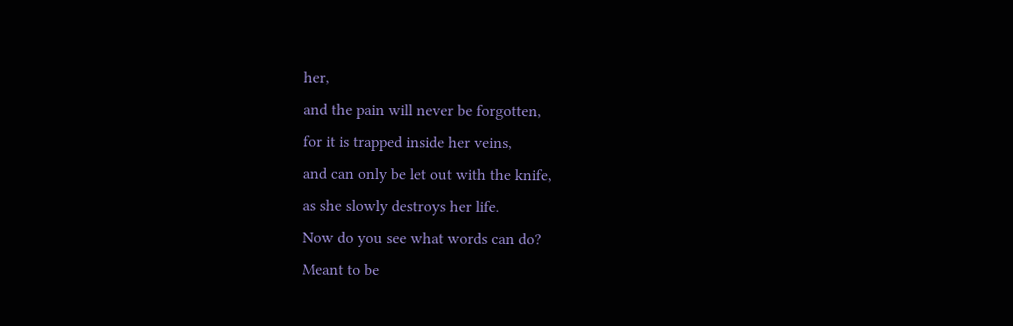her,
and the pain will never be forgotten,
for it is trapped inside her veins,
and can only be let out with the knife,
as she slowly destroys her life.
Now do you see what words can do?
Meant to be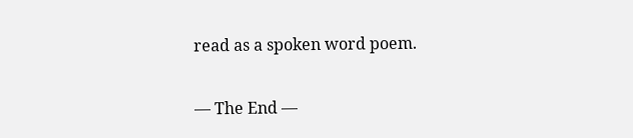read as a spoken word poem.

— The End —